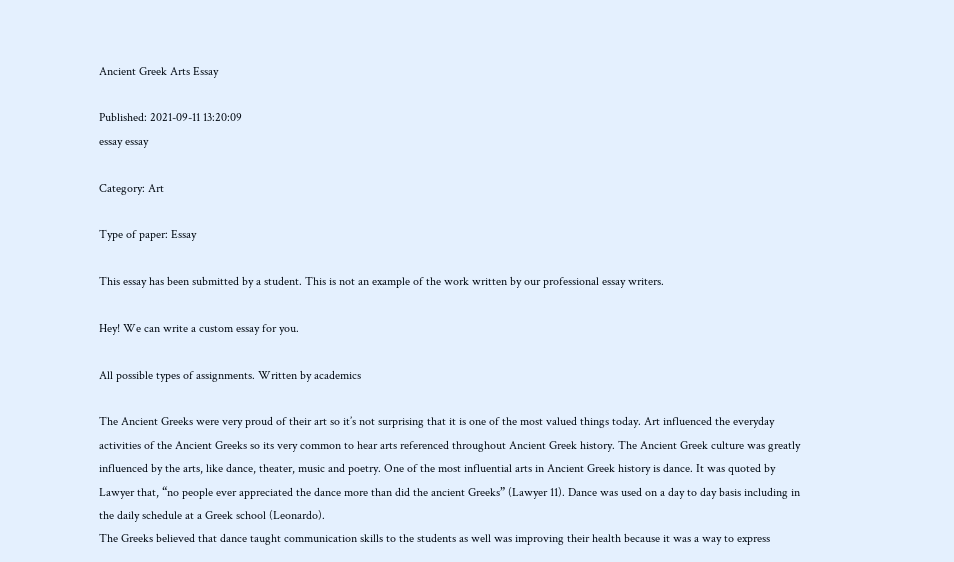Ancient Greek Arts Essay

Published: 2021-09-11 13:20:09
essay essay

Category: Art

Type of paper: Essay

This essay has been submitted by a student. This is not an example of the work written by our professional essay writers.

Hey! We can write a custom essay for you.

All possible types of assignments. Written by academics

The Ancient Greeks were very proud of their art so it’s not surprising that it is one of the most valued things today. Art influenced the everyday activities of the Ancient Greeks so its very common to hear arts referenced throughout Ancient Greek history. The Ancient Greek culture was greatly influenced by the arts, like dance, theater, music and poetry. One of the most influential arts in Ancient Greek history is dance. It was quoted by Lawyer that, “no people ever appreciated the dance more than did the ancient Greeks” (Lawyer 11). Dance was used on a day to day basis including in the daily schedule at a Greek school (Leonardo).
The Greeks believed that dance taught communication skills to the students as well was improving their health because it was a way to express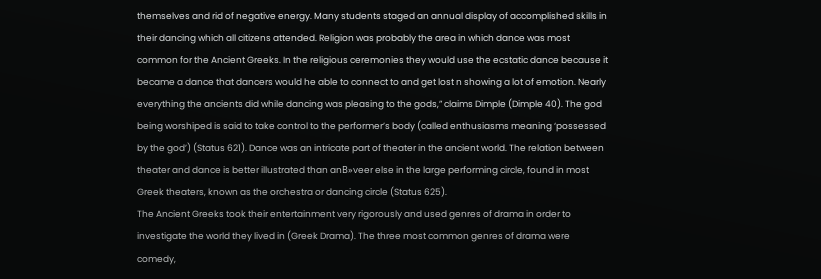themselves and rid of negative energy. Many students staged an annual display of accomplished skills in their dancing which all citizens attended. Religion was probably the area in which dance was most common for the Ancient Greeks. In the religious ceremonies they would use the ecstatic dance because it became a dance that dancers would he able to connect to and get lost n showing a lot of emotion. Nearly everything the ancients did while dancing was pleasing to the gods,” claims Dimple (Dimple 40). The god being worshiped is said to take control to the performer’s body (called enthusiasms meaning ‘possessed by the god’) (Status 621). Dance was an intricate part of theater in the ancient world. The relation between theater and dance is better illustrated than anВ»veer else in the large performing circle, found in most Greek theaters, known as the orchestra or dancing circle (Status 625).
The Ancient Greeks took their entertainment very rigorously and used genres of drama in order to investigate the world they lived in (Greek Drama). The three most common genres of drama were comedy,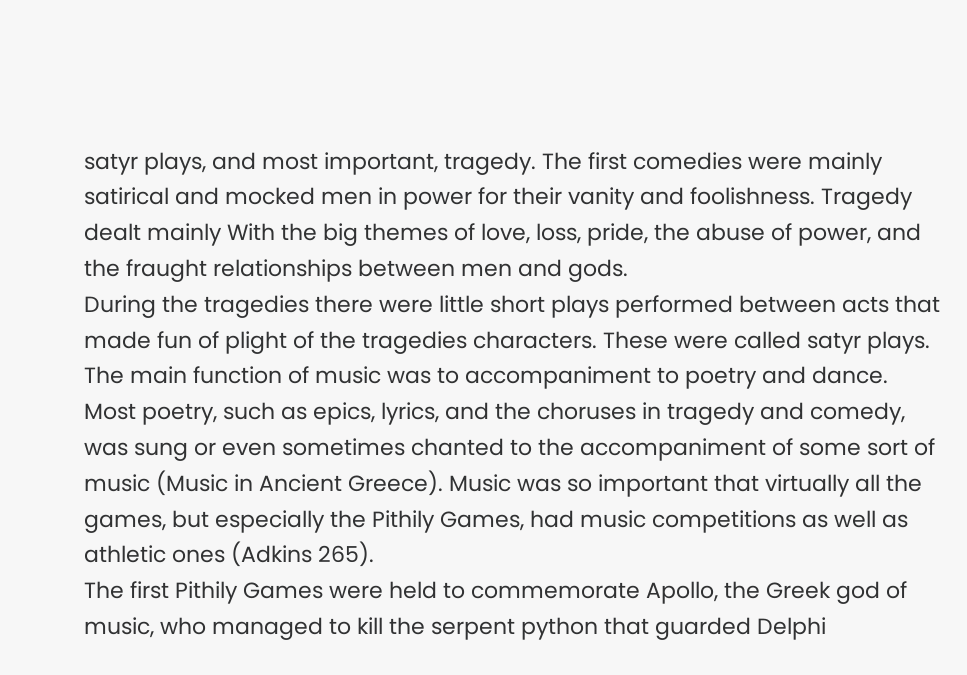satyr plays, and most important, tragedy. The first comedies were mainly satirical and mocked men in power for their vanity and foolishness. Tragedy dealt mainly With the big themes of love, loss, pride, the abuse of power, and the fraught relationships between men and gods.
During the tragedies there were little short plays performed between acts that made fun of plight of the tragedies characters. These were called satyr plays. The main function of music was to accompaniment to poetry and dance. Most poetry, such as epics, lyrics, and the choruses in tragedy and comedy, was sung or even sometimes chanted to the accompaniment of some sort of music (Music in Ancient Greece). Music was so important that virtually all the games, but especially the Pithily Games, had music competitions as well as athletic ones (Adkins 265).
The first Pithily Games were held to commemorate Apollo, the Greek god of music, who managed to kill the serpent python that guarded Delphi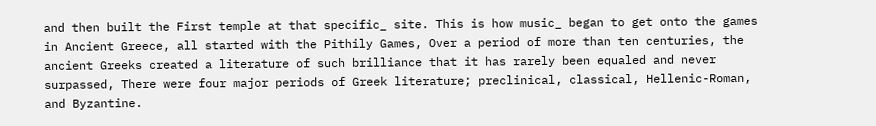and then built the First temple at that specific_ site. This is how music_ began to get onto the games in Ancient Greece, all started with the Pithily Games, Over a period of more than ten centuries, the ancient Greeks created a literature of such brilliance that it has rarely been equaled and never surpassed, There were four major periods of Greek literature; preclinical, classical, Hellenic-Roman, and Byzantine.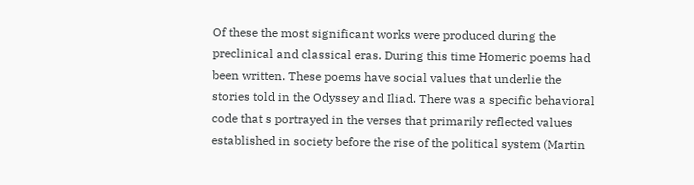Of these the most significant works were produced during the preclinical and classical eras. During this time Homeric poems had been written. These poems have social values that underlie the stories told in the Odyssey and Iliad. There was a specific behavioral code that s portrayed in the verses that primarily reflected values established in society before the rise of the political system (Martin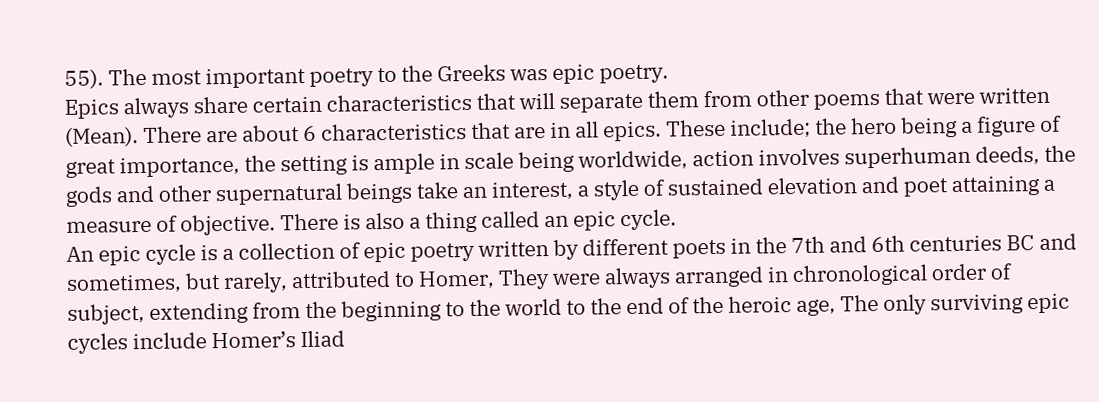55). The most important poetry to the Greeks was epic poetry.
Epics always share certain characteristics that will separate them from other poems that were written (Mean). There are about 6 characteristics that are in all epics. These include; the hero being a figure of great importance, the setting is ample in scale being worldwide, action involves superhuman deeds, the gods and other supernatural beings take an interest, a style of sustained elevation and poet attaining a measure of objective. There is also a thing called an epic cycle.
An epic cycle is a collection of epic poetry written by different poets in the 7th and 6th centuries BC and sometimes, but rarely, attributed to Homer, They were always arranged in chronological order of subject, extending from the beginning to the world to the end of the heroic age, The only surviving epic cycles include Homer’s Iliad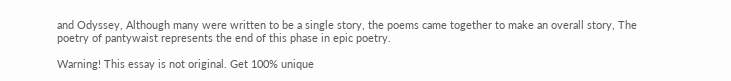and Odyssey, Although many were written to be a single story, the poems came together to make an overall story, The poetry of pantywaist represents the end of this phase in epic poetry.

Warning! This essay is not original. Get 100% unique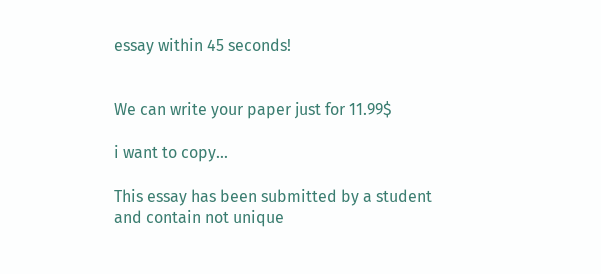essay within 45 seconds!


We can write your paper just for 11.99$

i want to copy...

This essay has been submitted by a student and contain not unique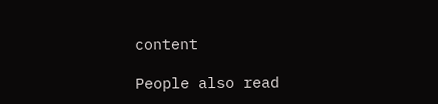content

People also read